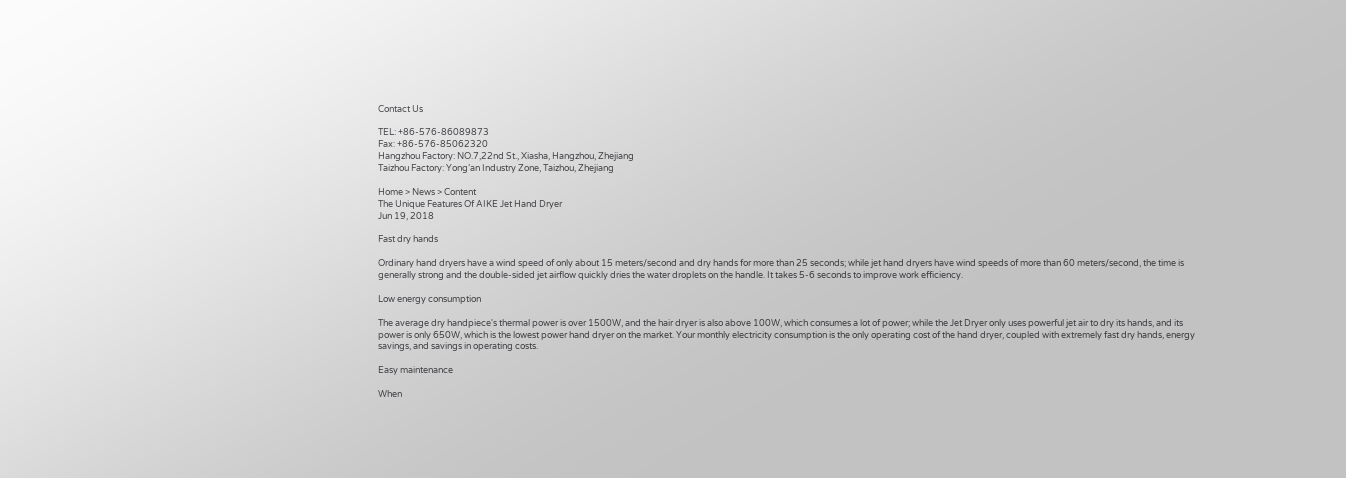Contact Us

TEL: +86-576-86089873
Fax: +86-576-85062320
Hangzhou Factory: NO.7,22nd St., Xiasha, Hangzhou, Zhejiang
Taizhou Factory: Yong’an Industry Zone, Taizhou, Zhejiang

Home > News > Content
The Unique Features Of AIKE Jet Hand Dryer
Jun 19, 2018

Fast dry hands

Ordinary hand dryers have a wind speed of only about 15 meters/second and dry hands for more than 25 seconds; while jet hand dryers have wind speeds of more than 60 meters/second, the time is generally strong and the double-sided jet airflow quickly dries the water droplets on the handle. It takes 5-6 seconds to improve work efficiency.

Low energy consumption

The average dry handpiece's thermal power is over 1500W, and the hair dryer is also above 100W, which consumes a lot of power; while the Jet Dryer only uses powerful jet air to dry its hands, and its power is only 650W, which is the lowest power hand dryer on the market. Your monthly electricity consumption is the only operating cost of the hand dryer, coupled with extremely fast dry hands, energy savings, and savings in operating costs.

Easy maintenance

When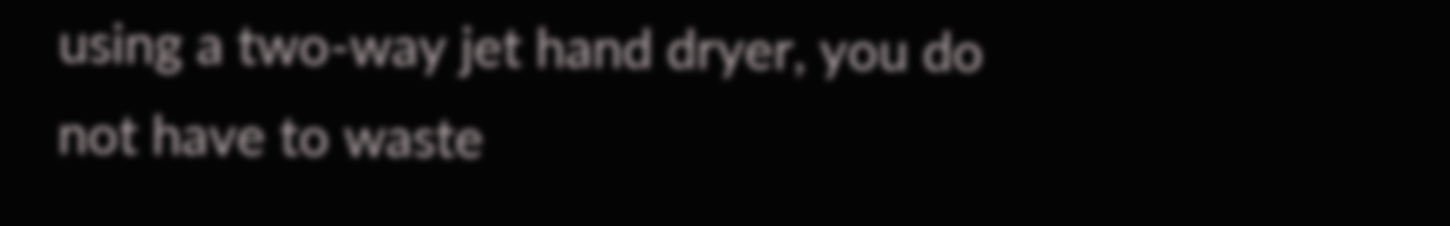using a two-way jet hand dryer, you do not have to waste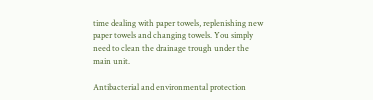time dealing with paper towels, replenishing new paper towels and changing towels. You simply need to clean the drainage trough under the main unit.

Antibacterial and environmental protection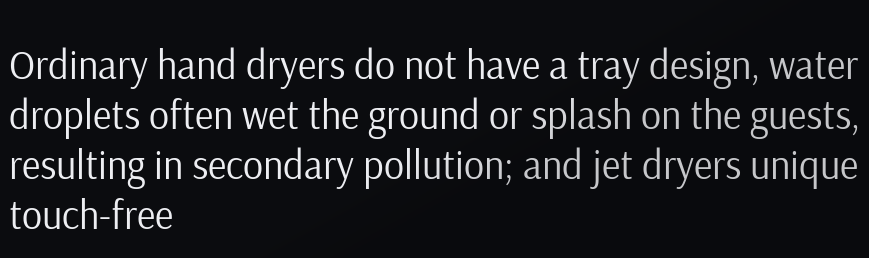Ordinary hand dryers do not have a tray design, water droplets often wet the ground or splash on the guests, resulting in secondary pollution; and jet dryers unique touch-free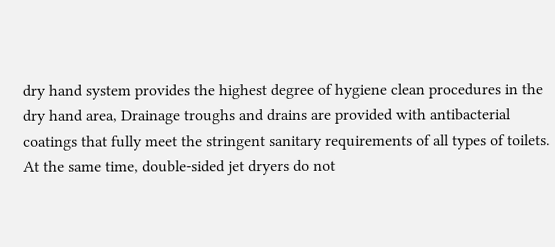dry hand system provides the highest degree of hygiene clean procedures in the dry hand area, Drainage troughs and drains are provided with antibacterial coatings that fully meet the stringent sanitary requirements of all types of toilets. At the same time, double-sided jet dryers do not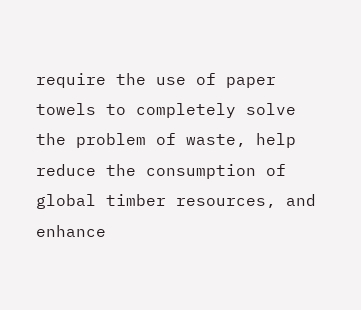require the use of paper towels to completely solve the problem of waste, help reduce the consumption of global timber resources, and enhance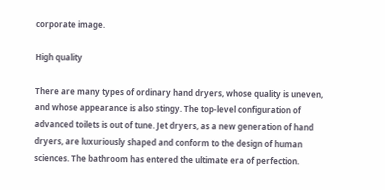corporate image.

High quality

There are many types of ordinary hand dryers, whose quality is uneven, and whose appearance is also stingy. The top-level configuration of advanced toilets is out of tune. Jet dryers, as a new generation of hand dryers, are luxuriously shaped and conform to the design of human sciences. The bathroom has entered the ultimate era of perfection.